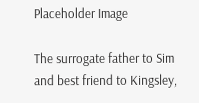Placeholder Image

The surrogate father to Sim and best friend to Kingsley,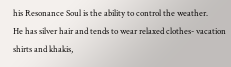his Resonance Soul is the ability to control the weather.
He has silver hair and tends to wear relaxed clothes- vacation shirts and khakis,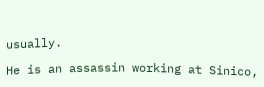usually.

He is an assassin working at Sinico,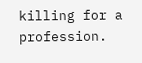killing for a profession.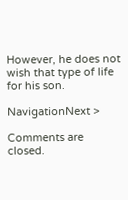However, he does not wish that type of life for his son.

NavigationNext >

Comments are closed.